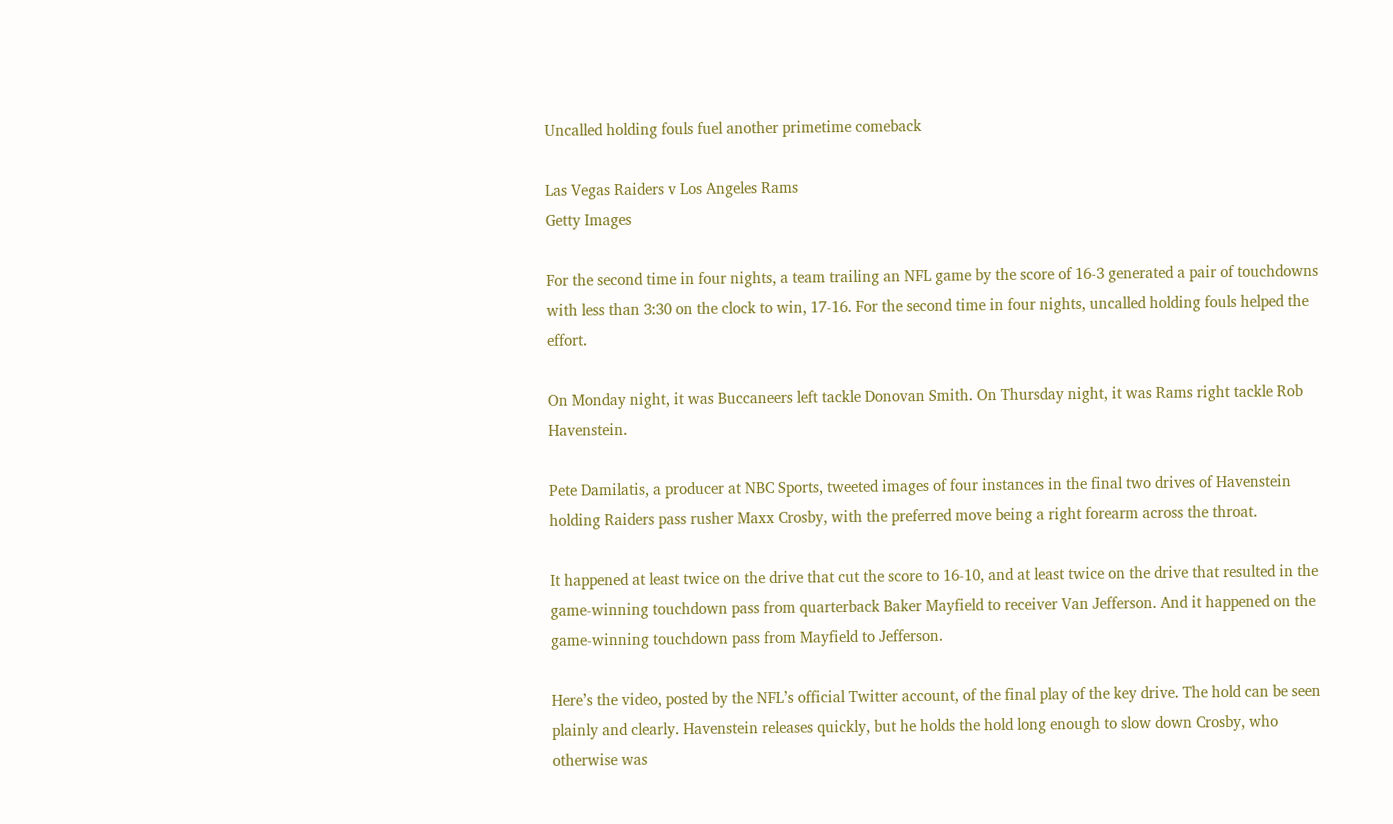Uncalled holding fouls fuel another primetime comeback

Las Vegas Raiders v Los Angeles Rams
Getty Images

For the second time in four nights, a team trailing an NFL game by the score of 16-3 generated a pair of touchdowns with less than 3:30 on the clock to win, 17-16. For the second time in four nights, uncalled holding fouls helped the effort.

On Monday night, it was Buccaneers left tackle Donovan Smith. On Thursday night, it was Rams right tackle Rob Havenstein.

Pete Damilatis, a producer at NBC Sports, tweeted images of four instances in the final two drives of Havenstein holding Raiders pass rusher Maxx Crosby, with the preferred move being a right forearm across the throat.

It happened at least twice on the drive that cut the score to 16-10, and at least twice on the drive that resulted in the game-winning touchdown pass from quarterback Baker Mayfield to receiver Van Jefferson. And it happened on the game-winning touchdown pass from Mayfield to Jefferson.

Here’s the video, posted by the NFL’s official Twitter account, of the final play of the key drive. The hold can be seen plainly and clearly. Havenstein releases quickly, but he holds the hold long enough to slow down Crosby, who otherwise was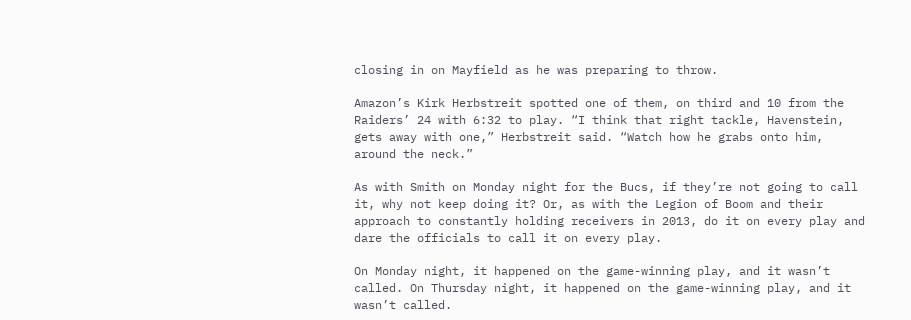closing in on Mayfield as he was preparing to throw.

Amazon’s Kirk Herbstreit spotted one of them, on third and 10 from the Raiders’ 24 with 6:32 to play. “I think that right tackle, Havenstein, gets away with one,” Herbstreit said. “Watch how he grabs onto him, around the neck.”

As with Smith on Monday night for the Bucs, if they’re not going to call it, why not keep doing it? Or, as with the Legion of Boom and their approach to constantly holding receivers in 2013, do it on every play and dare the officials to call it on every play.

On Monday night, it happened on the game-winning play, and it wasn’t called. On Thursday night, it happened on the game-winning play, and it wasn’t called.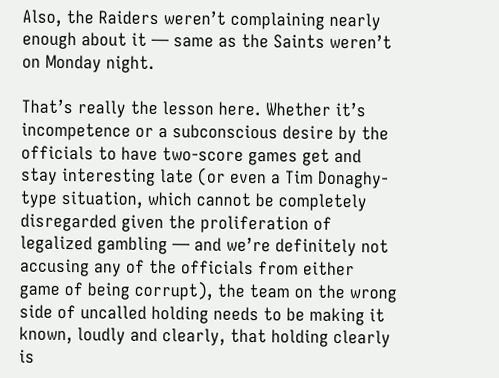Also, the Raiders weren’t complaining nearly enough about it — same as the Saints weren’t on Monday night.

That’s really the lesson here. Whether it’s incompetence or a subconscious desire by the officials to have two-score games get and stay interesting late (or even a Tim Donaghy-type situation, which cannot be completely disregarded given the proliferation of legalized gambling — and we’re definitely not accusing any of the officials from either game of being corrupt), the team on the wrong side of uncalled holding needs to be making it known, loudly and clearly, that holding clearly is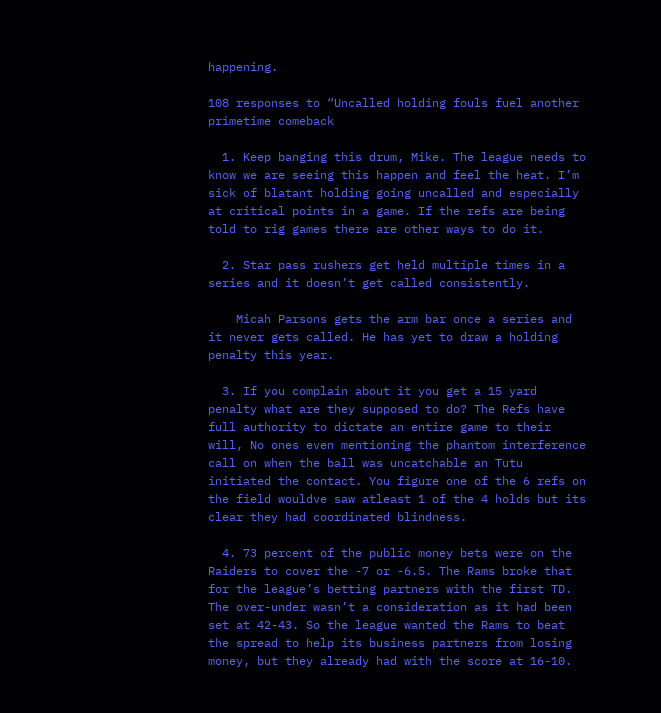happening.

108 responses to “Uncalled holding fouls fuel another primetime comeback

  1. Keep banging this drum, Mike. The league needs to know we are seeing this happen and feel the heat. I’m sick of blatant holding going uncalled and especially at critical points in a game. If the refs are being told to rig games there are other ways to do it.

  2. Star pass rushers get held multiple times in a series and it doesn’t get called consistently.

    Micah Parsons gets the arm bar once a series and it never gets called. He has yet to draw a holding penalty this year.

  3. If you complain about it you get a 15 yard penalty what are they supposed to do? The Refs have full authority to dictate an entire game to their will, No ones even mentioning the phantom interference call on when the ball was uncatchable an Tutu initiated the contact. You figure one of the 6 refs on the field wouldve saw atleast 1 of the 4 holds but its clear they had coordinated blindness.

  4. 73 percent of the public money bets were on the Raiders to cover the -7 or -6.5. The Rams broke that for the league’s betting partners with the first TD. The over-under wasn’t a consideration as it had been set at 42-43. So the league wanted the Rams to beat the spread to help its business partners from losing money, but they already had with the score at 16-10.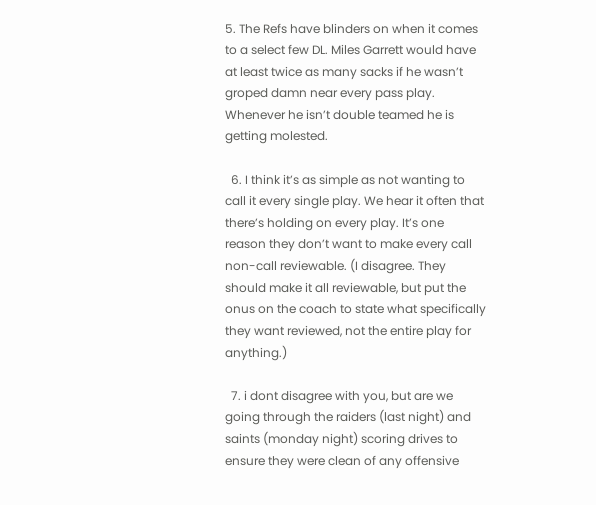5. The Refs have blinders on when it comes to a select few DL. Miles Garrett would have at least twice as many sacks if he wasn’t groped damn near every pass play. Whenever he isn’t double teamed he is getting molested.

  6. I think it’s as simple as not wanting to call it every single play. We hear it often that there’s holding on every play. It’s one reason they don’t want to make every call non-call reviewable. (I disagree. They should make it all reviewable, but put the onus on the coach to state what specifically they want reviewed, not the entire play for anything.)

  7. i dont disagree with you, but are we going through the raiders (last night) and saints (monday night) scoring drives to ensure they were clean of any offensive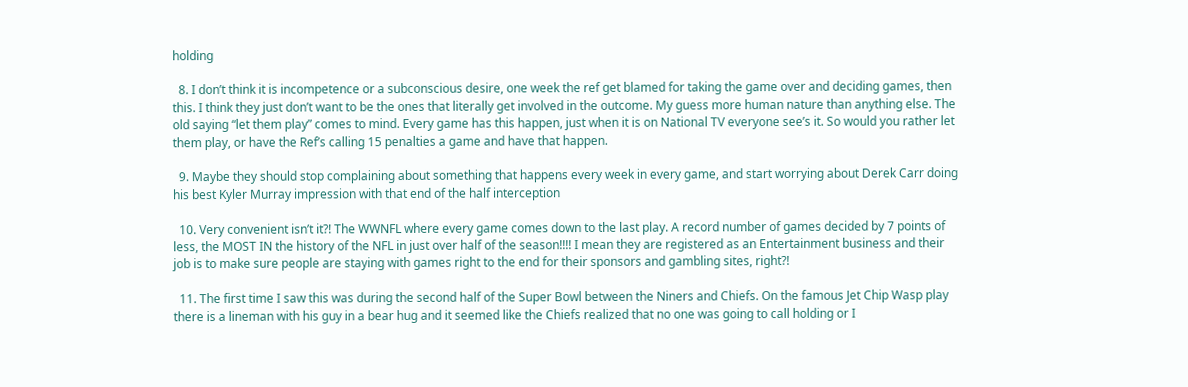holding

  8. I don’t think it is incompetence or a subconscious desire, one week the ref get blamed for taking the game over and deciding games, then this. I think they just don’t want to be the ones that literally get involved in the outcome. My guess more human nature than anything else. The old saying “let them play” comes to mind. Every game has this happen, just when it is on National TV everyone see’s it. So would you rather let them play, or have the Ref’s calling 15 penalties a game and have that happen.

  9. Maybe they should stop complaining about something that happens every week in every game, and start worrying about Derek Carr doing his best Kyler Murray impression with that end of the half interception

  10. Very convenient isn’t it?! The WWNFL where every game comes down to the last play. A record number of games decided by 7 points of less, the MOST IN the history of the NFL in just over half of the season!!!! I mean they are registered as an Entertainment business and their job is to make sure people are staying with games right to the end for their sponsors and gambling sites, right?!

  11. The first time I saw this was during the second half of the Super Bowl between the Niners and Chiefs. On the famous Jet Chip Wasp play there is a lineman with his guy in a bear hug and it seemed like the Chiefs realized that no one was going to call holding or I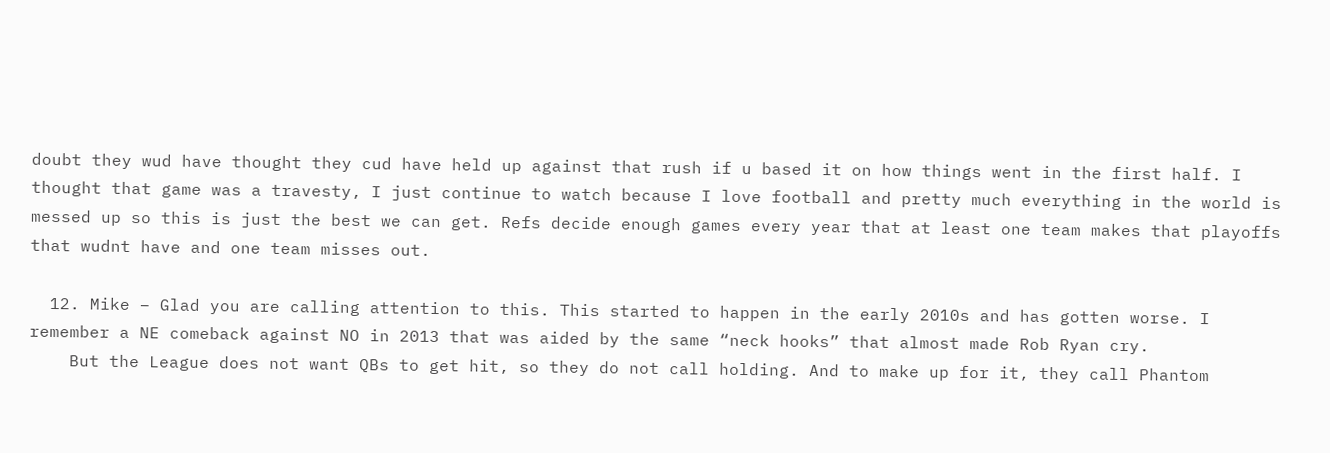doubt they wud have thought they cud have held up against that rush if u based it on how things went in the first half. I thought that game was a travesty, I just continue to watch because I love football and pretty much everything in the world is messed up so this is just the best we can get. Refs decide enough games every year that at least one team makes that playoffs that wudnt have and one team misses out.

  12. Mike – Glad you are calling attention to this. This started to happen in the early 2010s and has gotten worse. I remember a NE comeback against NO in 2013 that was aided by the same “neck hooks” that almost made Rob Ryan cry.
    But the League does not want QBs to get hit, so they do not call holding. And to make up for it, they call Phantom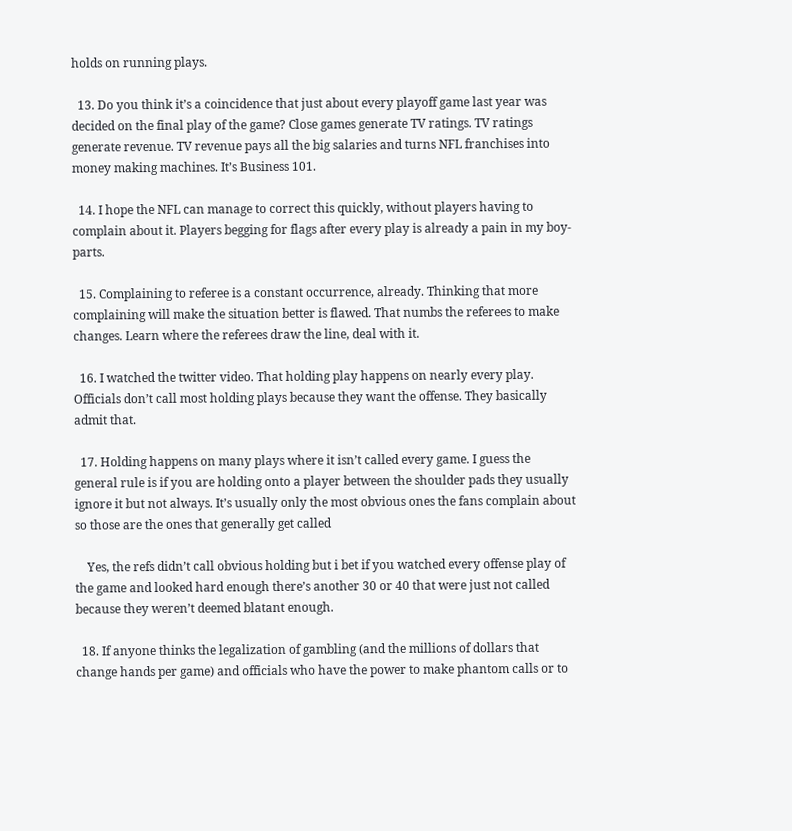holds on running plays.

  13. Do you think it’s a coincidence that just about every playoff game last year was decided on the final play of the game? Close games generate TV ratings. TV ratings generate revenue. TV revenue pays all the big salaries and turns NFL franchises into money making machines. It’s Business 101.

  14. I hope the NFL can manage to correct this quickly, without players having to complain about it. Players begging for flags after every play is already a pain in my boy-parts.

  15. Complaining to referee is a constant occurrence, already. Thinking that more complaining will make the situation better is flawed. That numbs the referees to make changes. Learn where the referees draw the line, deal with it.

  16. I watched the twitter video. That holding play happens on nearly every play. Officials don’t call most holding plays because they want the offense. They basically admit that.

  17. Holding happens on many plays where it isn’t called every game. I guess the general rule is if you are holding onto a player between the shoulder pads they usually ignore it but not always. It’s usually only the most obvious ones the fans complain about so those are the ones that generally get called

    Yes, the refs didn’t call obvious holding but i bet if you watched every offense play of the game and looked hard enough there’s another 30 or 40 that were just not called because they weren’t deemed blatant enough.

  18. If anyone thinks the legalization of gambling (and the millions of dollars that change hands per game) and officials who have the power to make phantom calls or to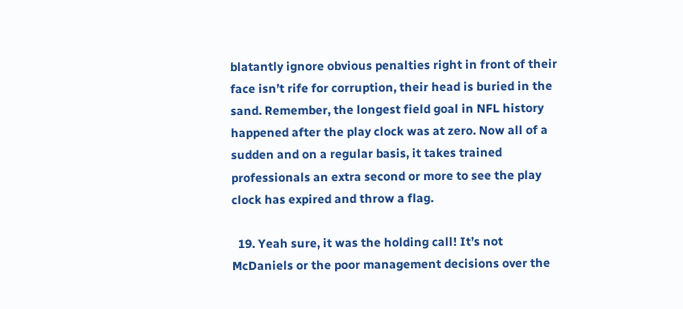blatantly ignore obvious penalties right in front of their face isn’t rife for corruption, their head is buried in the sand. Remember, the longest field goal in NFL history happened after the play clock was at zero. Now all of a sudden and on a regular basis, it takes trained professionals an extra second or more to see the play clock has expired and throw a flag.

  19. Yeah sure, it was the holding call! It’s not McDaniels or the poor management decisions over the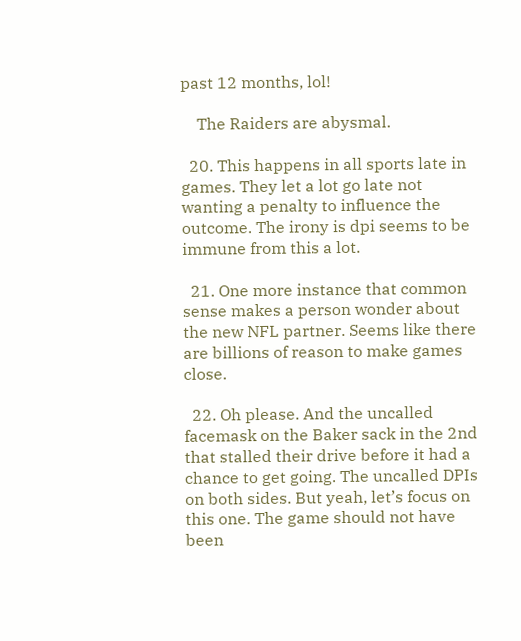past 12 months, lol!

    The Raiders are abysmal.

  20. This happens in all sports late in games. They let a lot go late not wanting a penalty to influence the outcome. The irony is dpi seems to be immune from this a lot.

  21. One more instance that common sense makes a person wonder about the new NFL partner. Seems like there are billions of reason to make games close.

  22. Oh please. And the uncalled facemask on the Baker sack in the 2nd that stalled their drive before it had a chance to get going. The uncalled DPIs on both sides. But yeah, let’s focus on this one. The game should not have been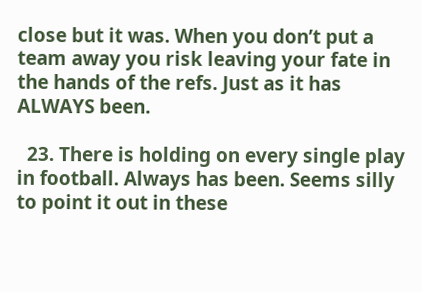close but it was. When you don’t put a team away you risk leaving your fate in the hands of the refs. Just as it has ALWAYS been.

  23. There is holding on every single play in football. Always has been. Seems silly to point it out in these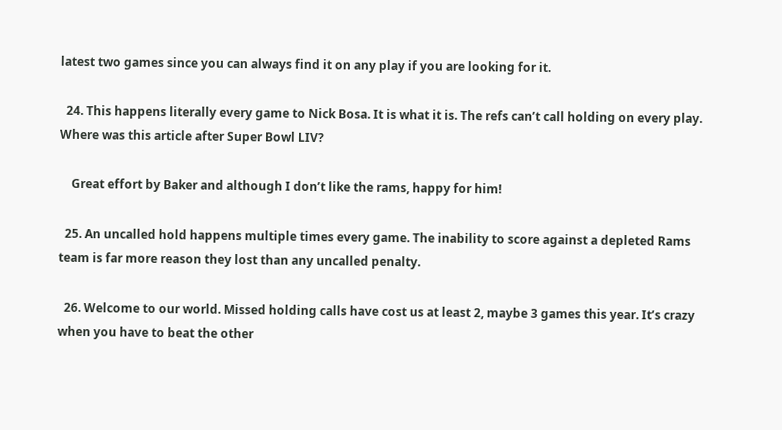latest two games since you can always find it on any play if you are looking for it.

  24. This happens literally every game to Nick Bosa. It is what it is. The refs can’t call holding on every play. Where was this article after Super Bowl LIV?

    Great effort by Baker and although I don’t like the rams, happy for him!

  25. An uncalled hold happens multiple times every game. The inability to score against a depleted Rams team is far more reason they lost than any uncalled penalty.

  26. Welcome to our world. Missed holding calls have cost us at least 2, maybe 3 games this year. It’s crazy when you have to beat the other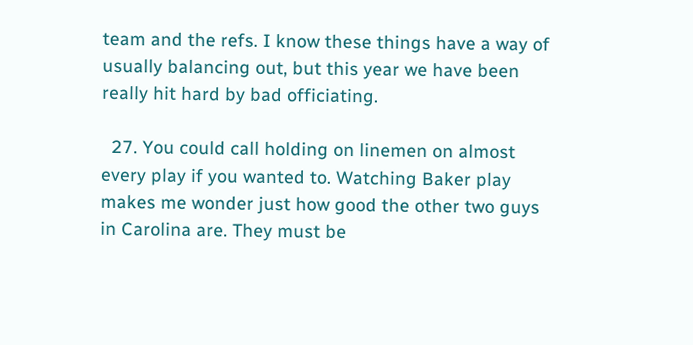team and the refs. I know these things have a way of usually balancing out, but this year we have been really hit hard by bad officiating.

  27. You could call holding on linemen on almost every play if you wanted to. Watching Baker play makes me wonder just how good the other two guys in Carolina are. They must be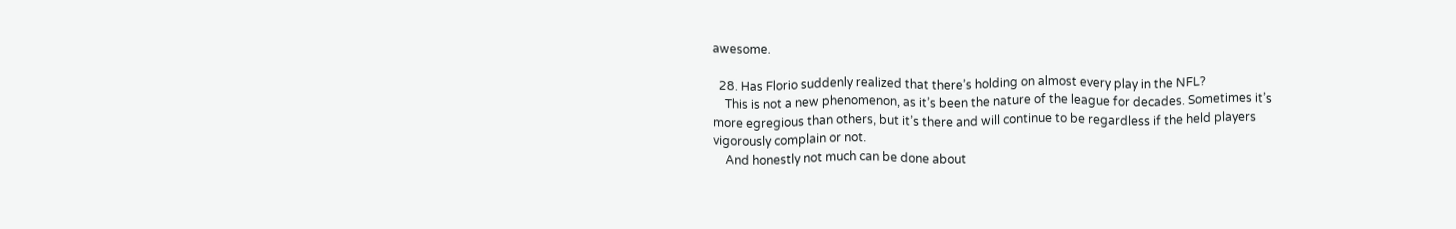awesome.

  28. Has Florio suddenly realized that there’s holding on almost every play in the NFL?
    This is not a new phenomenon, as it’s been the nature of the league for decades. Sometimes it’s more egregious than others, but it’s there and will continue to be regardless if the held players vigorously complain or not.
    And honestly not much can be done about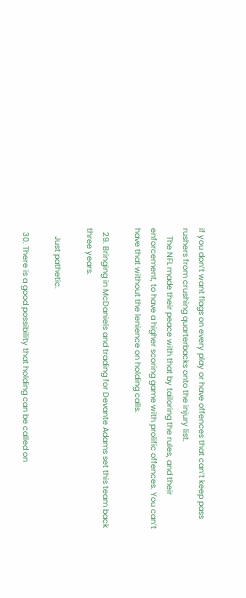if you don’t want flags on every play or have offences that can’t keep pass rushers from crushing quarterbacks onto the injury list.
    The NFL made their peace with that by tailoring the rules, and their enforcement, to have a higher scoring game with prolific offences. You can’t have that without the lenience on holding calls.

  29. Bringing in McDaniels and trading for Devante Adams set this team back three years.

    Just pathetic.

  30. There is a good possibility that holding can be called on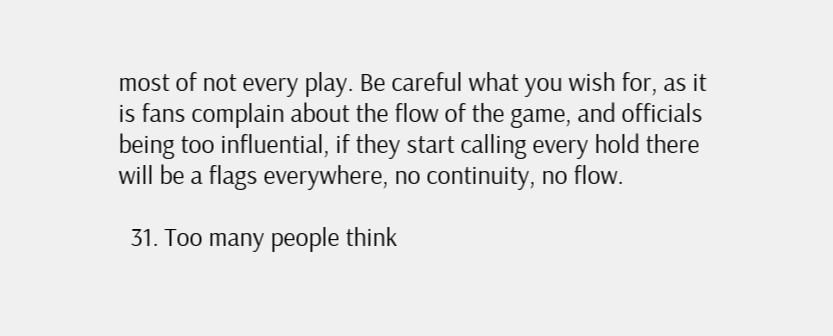most of not every play. Be careful what you wish for, as it is fans complain about the flow of the game, and officials being too influential, if they start calling every hold there will be a flags everywhere, no continuity, no flow.

  31. Too many people think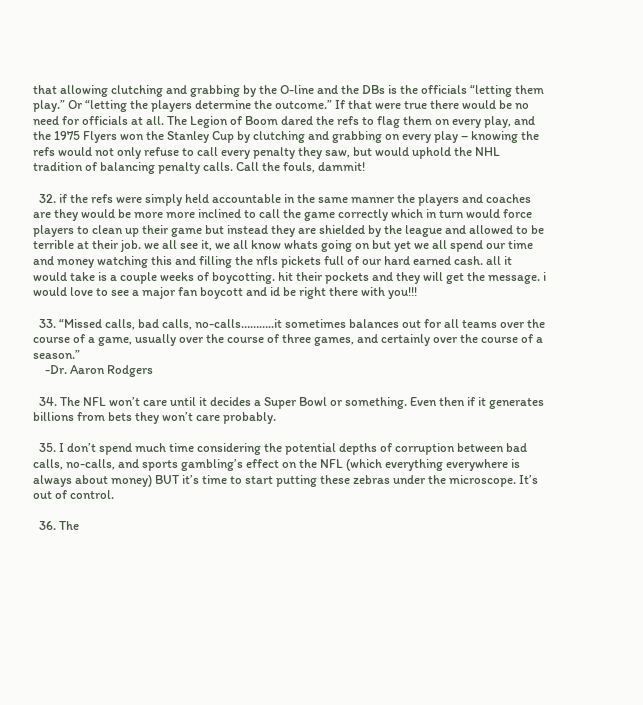that allowing clutching and grabbing by the O-line and the DBs is the officials “letting them play.” Or “letting the players determine the outcome.” If that were true there would be no need for officials at all. The Legion of Boom dared the refs to flag them on every play, and the 1975 Flyers won the Stanley Cup by clutching and grabbing on every play – knowing the refs would not only refuse to call every penalty they saw, but would uphold the NHL tradition of balancing penalty calls. Call the fouls, dammit!

  32. if the refs were simply held accountable in the same manner the players and coaches are they would be more more inclined to call the game correctly which in turn would force players to clean up their game but instead they are shielded by the league and allowed to be terrible at their job. we all see it, we all know whats going on but yet we all spend our time and money watching this and filling the nfls pickets full of our hard earned cash. all it would take is a couple weeks of boycotting. hit their pockets and they will get the message. i would love to see a major fan boycott and id be right there with you!!!

  33. “Missed calls, bad calls, no-calls………..it sometimes balances out for all teams over the course of a game, usually over the course of three games, and certainly over the course of a season.”
    -Dr. Aaron Rodgers

  34. The NFL won’t care until it decides a Super Bowl or something. Even then if it generates billions from bets they won’t care probably.

  35. I don’t spend much time considering the potential depths of corruption between bad calls, no-calls, and sports gambling’s effect on the NFL (which everything everywhere is always about money) BUT it’s time to start putting these zebras under the microscope. It’s out of control.

  36. The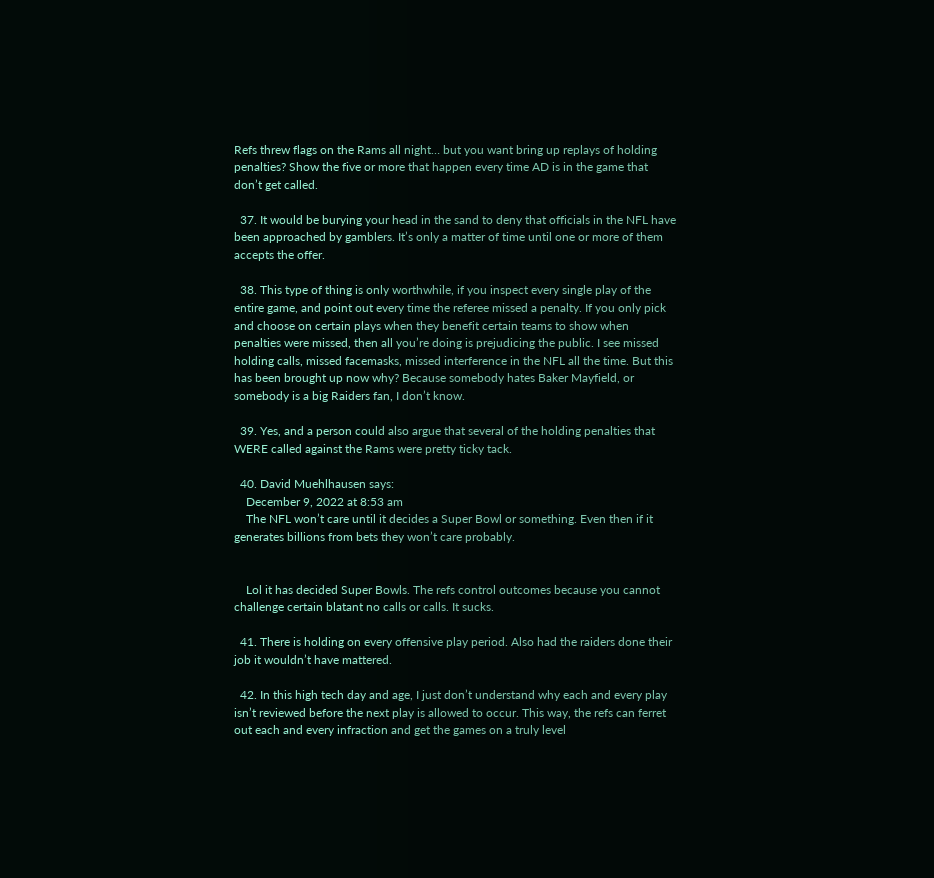Refs threw flags on the Rams all night… but you want bring up replays of holding penalties? Show the five or more that happen every time AD is in the game that don’t get called.

  37. It would be burying your head in the sand to deny that officials in the NFL have been approached by gamblers. It’s only a matter of time until one or more of them accepts the offer.

  38. This type of thing is only worthwhile, if you inspect every single play of the entire game, and point out every time the referee missed a penalty. If you only pick and choose on certain plays when they benefit certain teams to show when penalties were missed, then all you’re doing is prejudicing the public. I see missed holding calls, missed facemasks, missed interference in the NFL all the time. But this has been brought up now why? Because somebody hates Baker Mayfield, or somebody is a big Raiders fan, I don’t know.

  39. Yes, and a person could also argue that several of the holding penalties that WERE called against the Rams were pretty ticky tack.

  40. David Muehlhausen says:
    December 9, 2022 at 8:53 am
    The NFL won’t care until it decides a Super Bowl or something. Even then if it generates billions from bets they won’t care probably.


    Lol it has decided Super Bowls. The refs control outcomes because you cannot challenge certain blatant no calls or calls. It sucks.

  41. There is holding on every offensive play period. Also had the raiders done their job it wouldn’t have mattered.

  42. In this high tech day and age, I just don’t understand why each and every play isn’t reviewed before the next play is allowed to occur. This way, the refs can ferret out each and every infraction and get the games on a truly level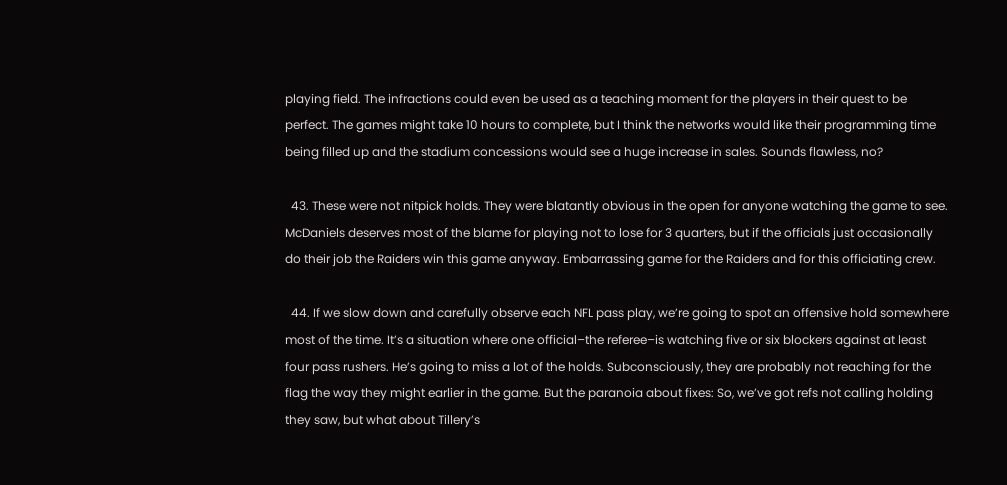playing field. The infractions could even be used as a teaching moment for the players in their quest to be perfect. The games might take 10 hours to complete, but I think the networks would like their programming time being filled up and the stadium concessions would see a huge increase in sales. Sounds flawless, no?

  43. These were not nitpick holds. They were blatantly obvious in the open for anyone watching the game to see. McDaniels deserves most of the blame for playing not to lose for 3 quarters, but if the officials just occasionally do their job the Raiders win this game anyway. Embarrassing game for the Raiders and for this officiating crew.

  44. If we slow down and carefully observe each NFL pass play, we’re going to spot an offensive hold somewhere most of the time. It’s a situation where one official–the referee–is watching five or six blockers against at least four pass rushers. He’s going to miss a lot of the holds. Subconsciously, they are probably not reaching for the flag the way they might earlier in the game. But the paranoia about fixes: So, we’ve got refs not calling holding they saw, but what about Tillery’s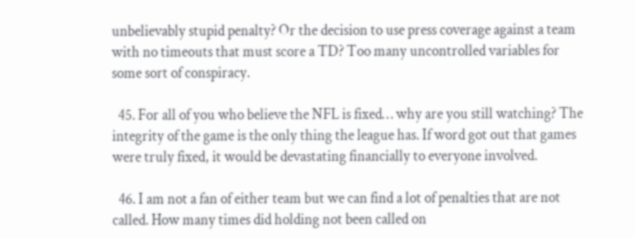unbelievably stupid penalty? Or the decision to use press coverage against a team with no timeouts that must score a TD? Too many uncontrolled variables for some sort of conspiracy.

  45. For all of you who believe the NFL is fixed… why are you still watching? The integrity of the game is the only thing the league has. If word got out that games were truly fixed, it would be devastating financially to everyone involved.

  46. I am not a fan of either team but we can find a lot of penalties that are not called. How many times did holding not been called on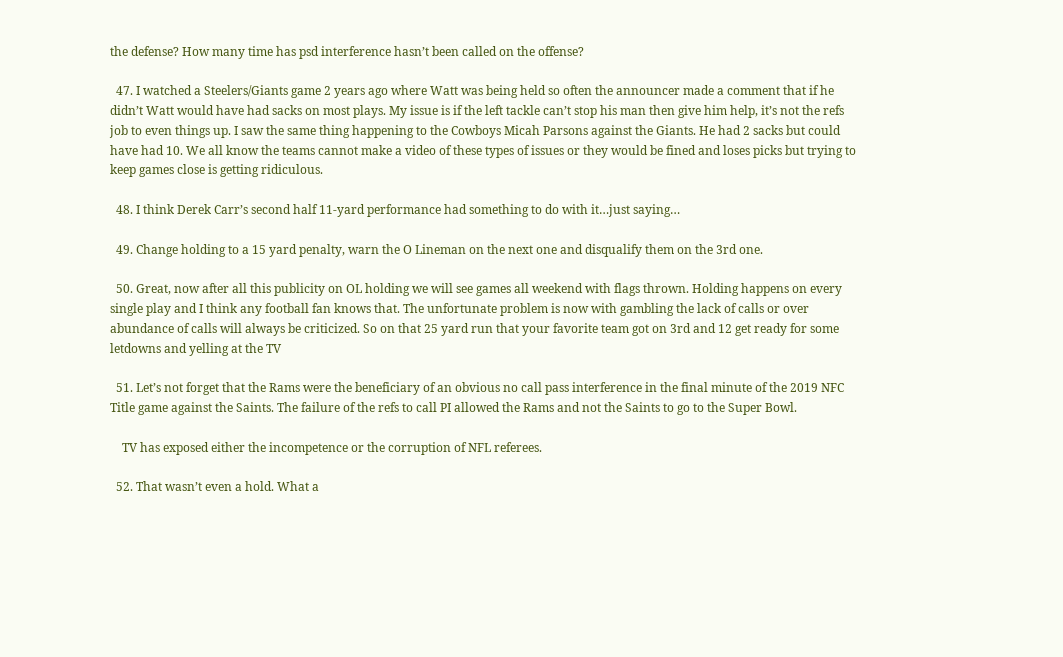the defense? How many time has psd interference hasn’t been called on the offense?

  47. I watched a Steelers/Giants game 2 years ago where Watt was being held so often the announcer made a comment that if he didn’t Watt would have had sacks on most plays. My issue is if the left tackle can’t stop his man then give him help, it’s not the refs job to even things up. I saw the same thing happening to the Cowboys Micah Parsons against the Giants. He had 2 sacks but could have had 10. We all know the teams cannot make a video of these types of issues or they would be fined and loses picks but trying to keep games close is getting ridiculous.

  48. I think Derek Carr’s second half 11-yard performance had something to do with it…just saying…

  49. Change holding to a 15 yard penalty, warn the O Lineman on the next one and disqualify them on the 3rd one.

  50. Great, now after all this publicity on OL holding we will see games all weekend with flags thrown. Holding happens on every single play and I think any football fan knows that. The unfortunate problem is now with gambling the lack of calls or over abundance of calls will always be criticized. So on that 25 yard run that your favorite team got on 3rd and 12 get ready for some letdowns and yelling at the TV

  51. Let’s not forget that the Rams were the beneficiary of an obvious no call pass interference in the final minute of the 2019 NFC Title game against the Saints. The failure of the refs to call PI allowed the Rams and not the Saints to go to the Super Bowl.

    TV has exposed either the incompetence or the corruption of NFL referees.

  52. That wasn’t even a hold. What a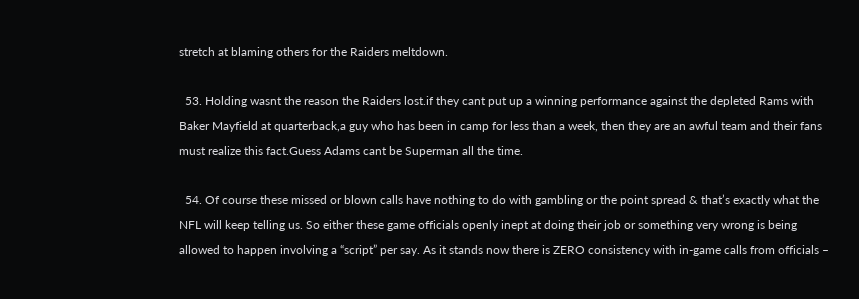stretch at blaming others for the Raiders meltdown.

  53. Holding wasnt the reason the Raiders lost.if they cant put up a winning performance against the depleted Rams with Baker Mayfield at quarterback,a guy who has been in camp for less than a week, then they are an awful team and their fans must realize this fact.Guess Adams cant be Superman all the time.

  54. Of course these missed or blown calls have nothing to do with gambling or the point spread & that’s exactly what the NFL will keep telling us. So either these game officials openly inept at doing their job or something very wrong is being allowed to happen involving a “script” per say. As it stands now there is ZERO consistency with in-game calls from officials –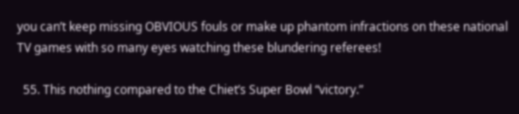you can’t keep missing OBVIOUS fouls or make up phantom infractions on these national TV games with so many eyes watching these blundering referees!

  55. This nothing compared to the Chiet’s Super Bowl “victory.”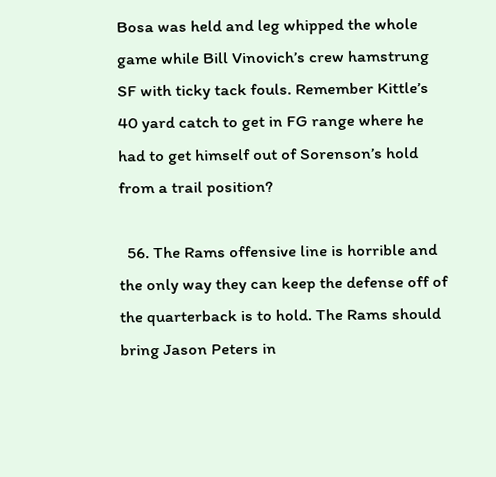Bosa was held and leg whipped the whole game while Bill Vinovich’s crew hamstrung SF with ticky tack fouls. Remember Kittle’s 40 yard catch to get in FG range where he had to get himself out of Sorenson’s hold from a trail position?

  56. The Rams offensive line is horrible and the only way they can keep the defense off of the quarterback is to hold. The Rams should bring Jason Peters in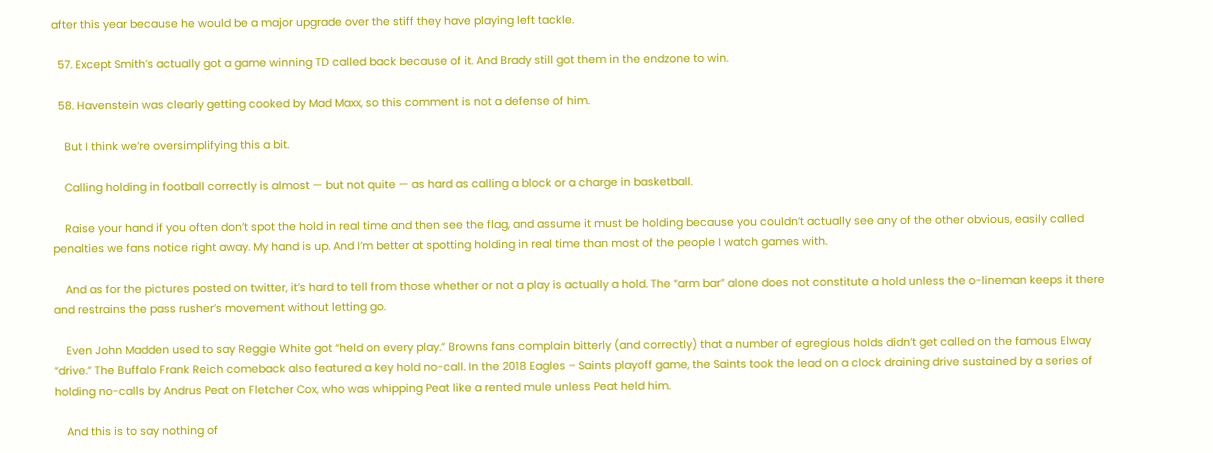after this year because he would be a major upgrade over the stiff they have playing left tackle.

  57. Except Smith’s actually got a game winning TD called back because of it. And Brady still got them in the endzone to win.

  58. Havenstein was clearly getting cooked by Mad Maxx, so this comment is not a defense of him.

    But I think we’re oversimplifying this a bit.

    Calling holding in football correctly is almost — but not quite — as hard as calling a block or a charge in basketball.

    Raise your hand if you often don’t spot the hold in real time and then see the flag, and assume it must be holding because you couldn’t actually see any of the other obvious, easily called penalties we fans notice right away. My hand is up. And I’m better at spotting holding in real time than most of the people I watch games with.

    And as for the pictures posted on twitter, it’s hard to tell from those whether or not a play is actually a hold. The “arm bar” alone does not constitute a hold unless the o-lineman keeps it there and restrains the pass rusher’s movement without letting go.

    Even John Madden used to say Reggie White got “held on every play.” Browns fans complain bitterly (and correctly) that a number of egregious holds didn’t get called on the famous Elway “drive.” The Buffalo Frank Reich comeback also featured a key hold no-call. In the 2018 Eagles – Saints playoff game, the Saints took the lead on a clock draining drive sustained by a series of holding no-calls by Andrus Peat on Fletcher Cox, who was whipping Peat like a rented mule unless Peat held him.

    And this is to say nothing of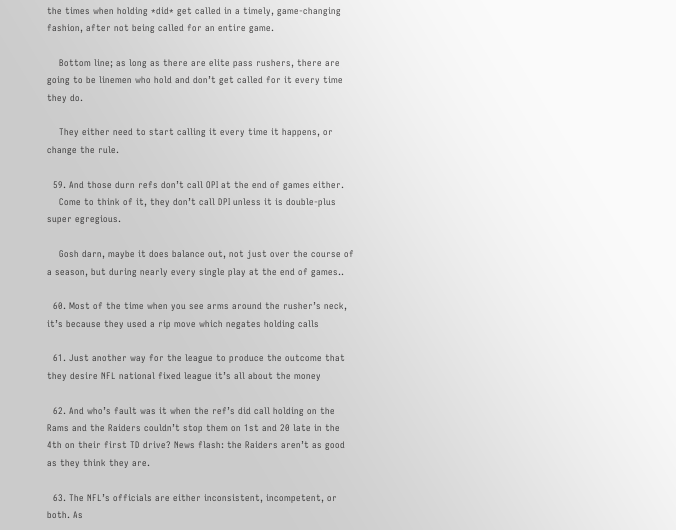the times when holding *did* get called in a timely, game-changing fashion, after not being called for an entire game.

    Bottom line; as long as there are elite pass rushers, there are going to be linemen who hold and don’t get called for it every time they do.

    They either need to start calling it every time it happens, or change the rule.

  59. And those durn refs don’t call OPI at the end of games either.
    Come to think of it, they don’t call DPI unless it is double-plus super egregious.

    Gosh darn, maybe it does balance out, not just over the course of a season, but during nearly every single play at the end of games..

  60. Most of the time when you see arms around the rusher’s neck, it’s because they used a rip move which negates holding calls

  61. Just another way for the league to produce the outcome that they desire NFL national fixed league it’s all about the money

  62. And who’s fault was it when the ref’s did call holding on the Rams and the Raiders couldn’t stop them on 1st and 20 late in the 4th on their first TD drive? News flash: the Raiders aren’t as good as they think they are.

  63. The NFL’s officials are either inconsistent, incompetent, or both. As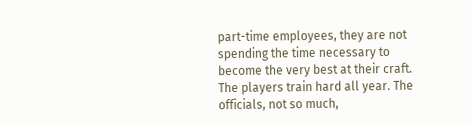part-time employees, they are not spending the time necessary to become the very best at their craft. The players train hard all year. The officials, not so much,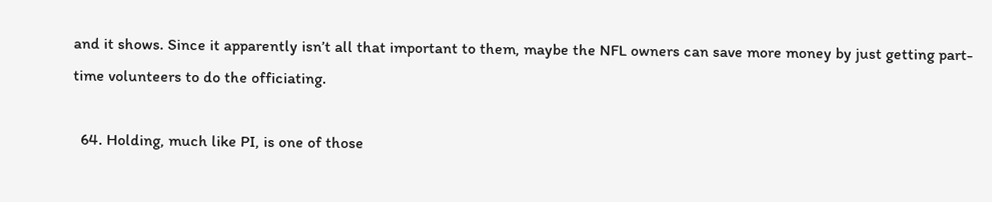and it shows. Since it apparently isn’t all that important to them, maybe the NFL owners can save more money by just getting part-time volunteers to do the officiating.

  64. Holding, much like PI, is one of those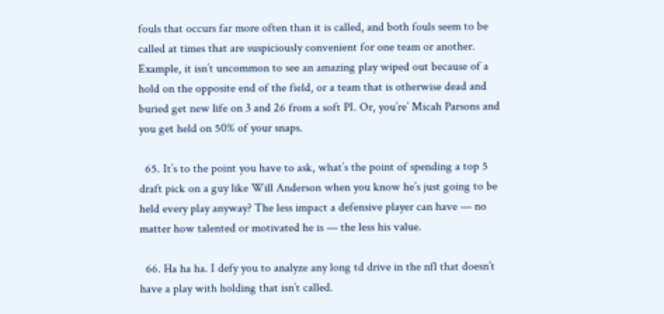fouls that occurs far more often than it is called, and both fouls seem to be called at times that are suspiciously convenient for one team or another. Example, it isn’t uncommon to see an amazing play wiped out because of a hold on the opposite end of the field, or a team that is otherwise dead and buried get new life on 3 and 26 from a soft PI. Or, you’re’ Micah Parsons and you get held on 50% of your snaps.

  65. It’s to the point you have to ask, what’s the point of spending a top 5 draft pick on a guy like Will Anderson when you know he’s just going to be held every play anyway? The less impact a defensive player can have — no matter how talented or motivated he is — the less his value.

  66. Ha ha ha. I defy you to analyze any long td drive in the nfl that doesn’t have a play with holding that isn’t called.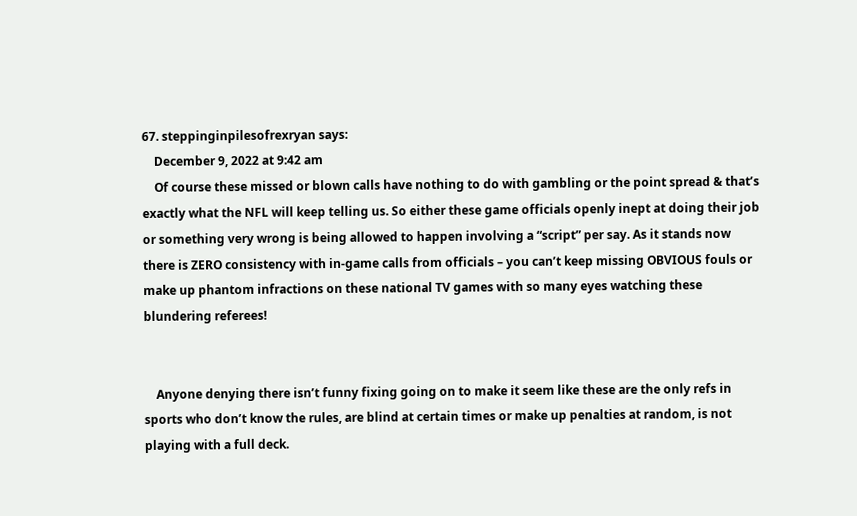67. steppinginpilesofrexryan says:
    December 9, 2022 at 9:42 am
    Of course these missed or blown calls have nothing to do with gambling or the point spread & that’s exactly what the NFL will keep telling us. So either these game officials openly inept at doing their job or something very wrong is being allowed to happen involving a “script” per say. As it stands now there is ZERO consistency with in-game calls from officials – you can’t keep missing OBVIOUS fouls or make up phantom infractions on these national TV games with so many eyes watching these blundering referees!


    Anyone denying there isn’t funny fixing going on to make it seem like these are the only refs in sports who don’t know the rules, are blind at certain times or make up penalties at random, is not playing with a full deck.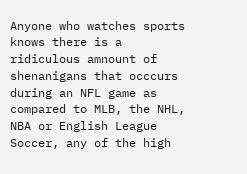Anyone who watches sports knows there is a ridiculous amnount of shenanigans that occcurs during an NFL game as compared to MLB, the NHL, NBA or English League Soccer, any of the high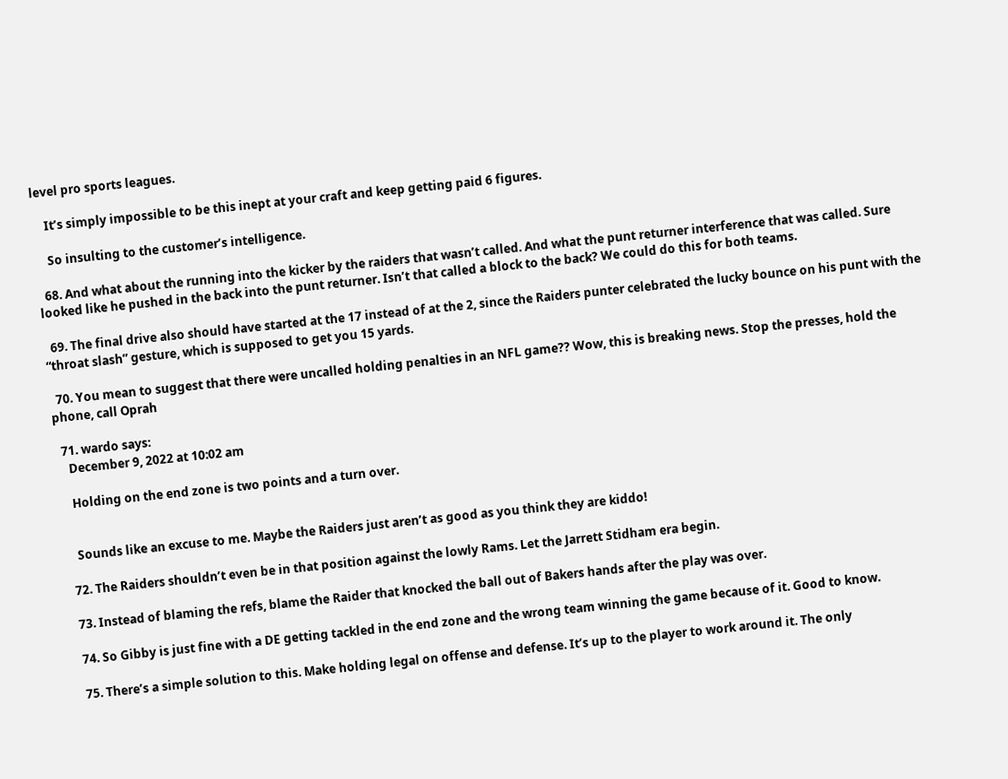level pro sports leagues.

    It’s simply impossible to be this inept at your craft and keep getting paid 6 figures.

    So insulting to the customer’s intelligence.

  68. And what about the running into the kicker by the raiders that wasn’t called. And what the punt returner interference that was called. Sure looked like he pushed in the back into the punt returner. Isn’t that called a block to the back? We could do this for both teams.

  69. The final drive also should have started at the 17 instead of at the 2, since the Raiders punter celebrated the lucky bounce on his punt with the “throat slash” gesture, which is supposed to get you 15 yards.

  70. You mean to suggest that there were uncalled holding penalties in an NFL game?? Wow, this is breaking news. Stop the presses, hold the phone, call Oprah

  71. wardo says:
    December 9, 2022 at 10:02 am

    Holding on the end zone is two points and a turn over.


    Sounds like an excuse to me. Maybe the Raiders just aren’t as good as you think they are kiddo!

  72. The Raiders shouldn’t even be in that position against the lowly Rams. Let the Jarrett Stidham era begin.

  73. Instead of blaming the refs, blame the Raider that knocked the ball out of Bakers hands after the play was over.

  74. So Gibby is just fine with a DE getting tackled in the end zone and the wrong team winning the game because of it. Good to know.

  75. There’s a simple solution to this. Make holding legal on offense and defense. It’s up to the player to work around it. The only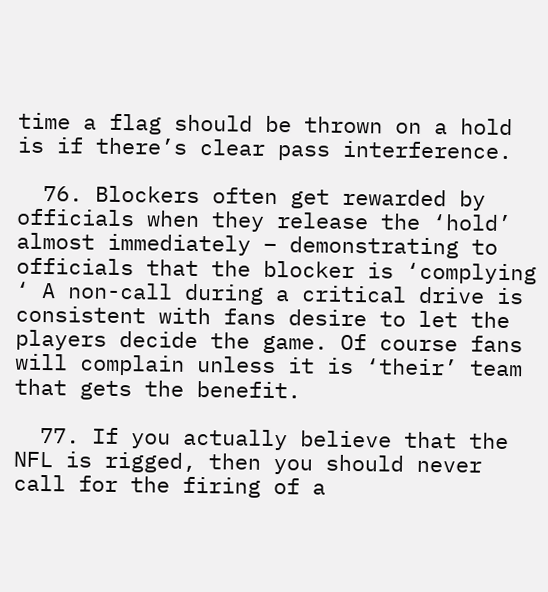time a flag should be thrown on a hold is if there’s clear pass interference.

  76. Blockers often get rewarded by officials when they release the ‘hold’ almost immediately – demonstrating to officials that the blocker is ‘complying ‘ A non-call during a critical drive is consistent with fans desire to let the players decide the game. Of course fans will complain unless it is ‘their’ team that gets the benefit.

  77. If you actually believe that the NFL is rigged, then you should never call for the firing of a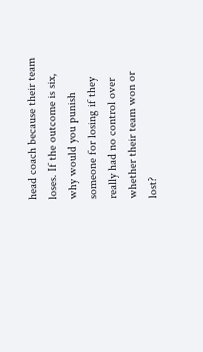head coach because their team loses. If the outcome is six, why would you punish someone for losing if they really had no control over whether their team won or lost?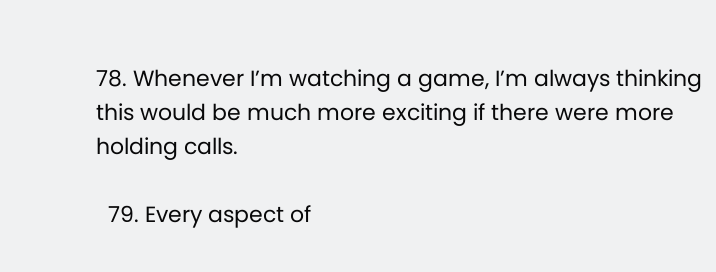78. Whenever I’m watching a game, I’m always thinking this would be much more exciting if there were more holding calls.

  79. Every aspect of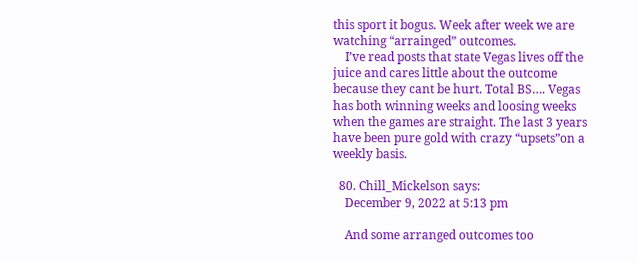this sport it bogus. Week after week we are watching “arrainged” outcomes.
    I’ve read posts that state Vegas lives off the juice and cares little about the outcome because they cant be hurt. Total BS…. Vegas has both winning weeks and loosing weeks when the games are straight. The last 3 years have been pure gold with crazy “upsets”on a weekly basis.

  80. Chill_Mickelson says:
    December 9, 2022 at 5:13 pm

    And some arranged outcomes too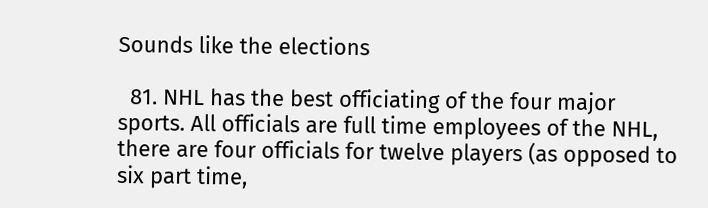Sounds like the elections

  81. NHL has the best officiating of the four major sports. All officials are full time employees of the NHL, there are four officials for twelve players (as opposed to six part time,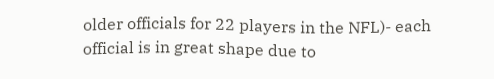older officials for 22 players in the NFL)- each official is in great shape due to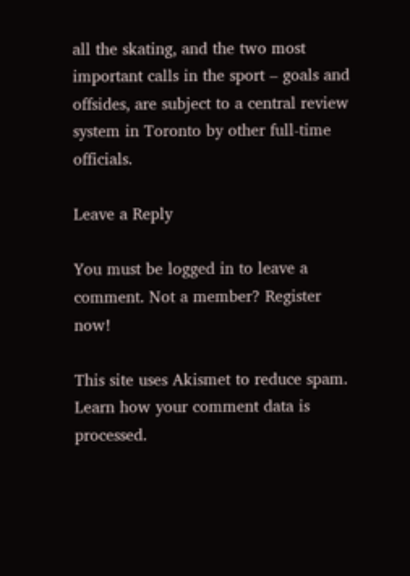all the skating, and the two most important calls in the sport – goals and offsides, are subject to a central review system in Toronto by other full-time officials.

Leave a Reply

You must be logged in to leave a comment. Not a member? Register now!

This site uses Akismet to reduce spam. Learn how your comment data is processed.